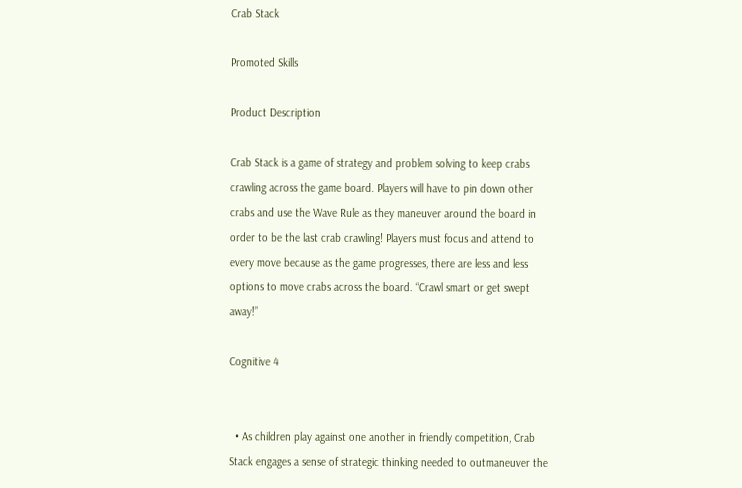Crab Stack

Promoted Skills

Product Description

Crab Stack is a game of strategy and problem solving to keep crabs crawling across the game board. Players will have to pin down other crabs and use the Wave Rule as they maneuver around the board in order to be the last crab crawling! Players must focus and attend to every move because as the game progresses, there are less and less options to move crabs across the board. “Crawl smart or get swept away!”

Cognitive 4


  • As children play against one another in friendly competition, Crab Stack engages a sense of strategic thinking needed to outmaneuver the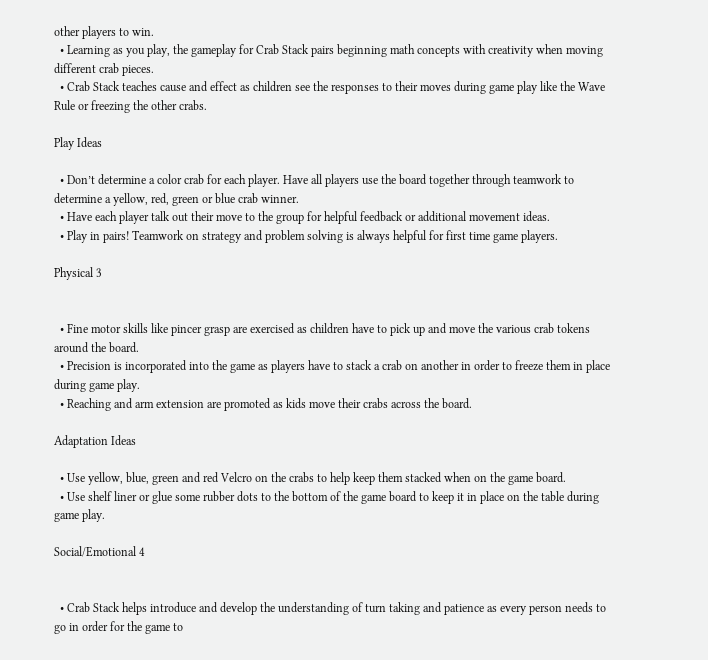other players to win.
  • Learning as you play, the gameplay for Crab Stack pairs beginning math concepts with creativity when moving different crab pieces.
  • Crab Stack teaches cause and effect as children see the responses to their moves during game play like the Wave Rule or freezing the other crabs.

Play Ideas

  • Don’t determine a color crab for each player. Have all players use the board together through teamwork to determine a yellow, red, green or blue crab winner.
  • Have each player talk out their move to the group for helpful feedback or additional movement ideas.
  • Play in pairs! Teamwork on strategy and problem solving is always helpful for first time game players.

Physical 3


  • Fine motor skills like pincer grasp are exercised as children have to pick up and move the various crab tokens around the board.
  • Precision is incorporated into the game as players have to stack a crab on another in order to freeze them in place during game play.
  • Reaching and arm extension are promoted as kids move their crabs across the board.

Adaptation Ideas

  • Use yellow, blue, green and red Velcro on the crabs to help keep them stacked when on the game board.
  • Use shelf liner or glue some rubber dots to the bottom of the game board to keep it in place on the table during game play.

Social/Emotional 4


  • Crab Stack helps introduce and develop the understanding of turn taking and patience as every person needs to go in order for the game to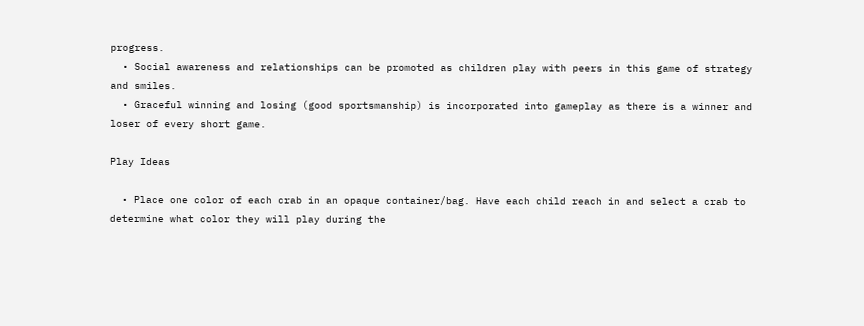progress.
  • Social awareness and relationships can be promoted as children play with peers in this game of strategy and smiles.
  • Graceful winning and losing (good sportsmanship) is incorporated into gameplay as there is a winner and loser of every short game.

Play Ideas

  • Place one color of each crab in an opaque container/bag. Have each child reach in and select a crab to determine what color they will play during the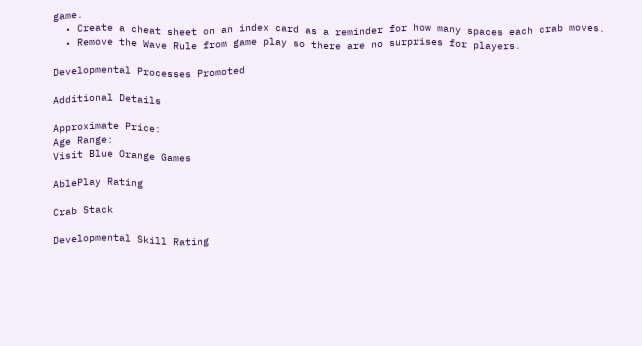game.
  • Create a cheat sheet on an index card as a reminder for how many spaces each crab moves.
  • Remove the Wave Rule from game play so there are no surprises for players.

Developmental Processes Promoted

Additional Details

Approximate Price:
Age Range:
Visit Blue Orange Games

AblePlay Rating

Crab Stack

Developmental Skill Rating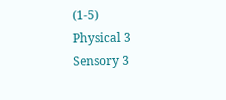(1-5)
Physical 3
Sensory 3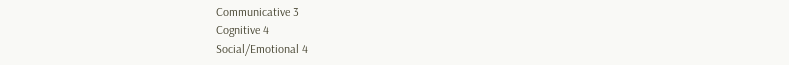Communicative 3
Cognitive 4
Social/Emotional 4